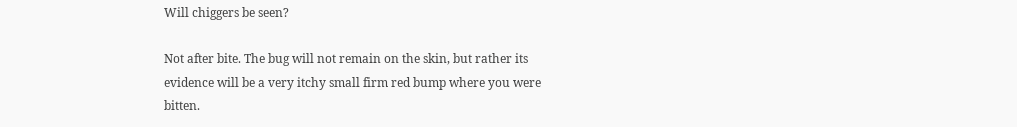Will chiggers be seen?

Not after bite. The bug will not remain on the skin, but rather its evidence will be a very itchy small firm red bump where you were bitten.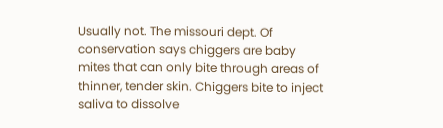Usually not. The missouri dept. Of conservation says chiggers are baby mites that can only bite through areas of thinner, tender skin. Chiggers bite to inject saliva to dissolve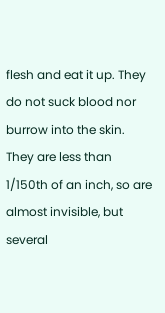flesh and eat it up. They do not suck blood nor burrow into the skin. They are less than 1/150th of an inch, so are almost invisible, but several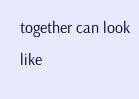together can look like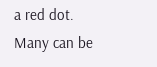a red dot. Many can be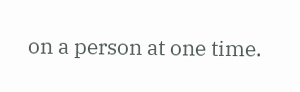on a person at one time.